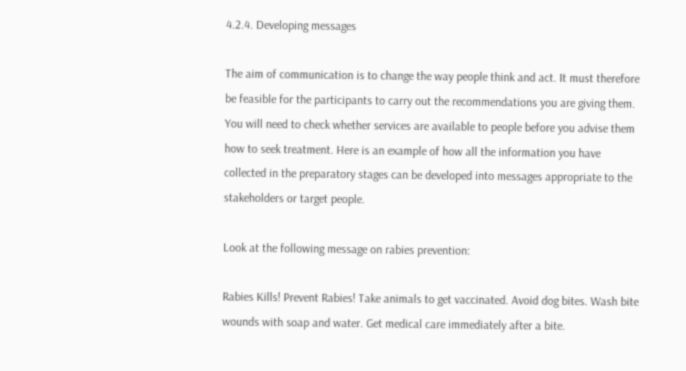4.2.4. Developing messages

The aim of communication is to change the way people think and act. It must therefore be feasible for the participants to carry out the recommendations you are giving them. You will need to check whether services are available to people before you advise them how to seek treatment. Here is an example of how all the information you have collected in the preparatory stages can be developed into messages appropriate to the stakeholders or target people.

Look at the following message on rabies prevention:

Rabies Kills! Prevent Rabies! Take animals to get vaccinated. Avoid dog bites. Wash bite wounds with soap and water. Get medical care immediately after a bite.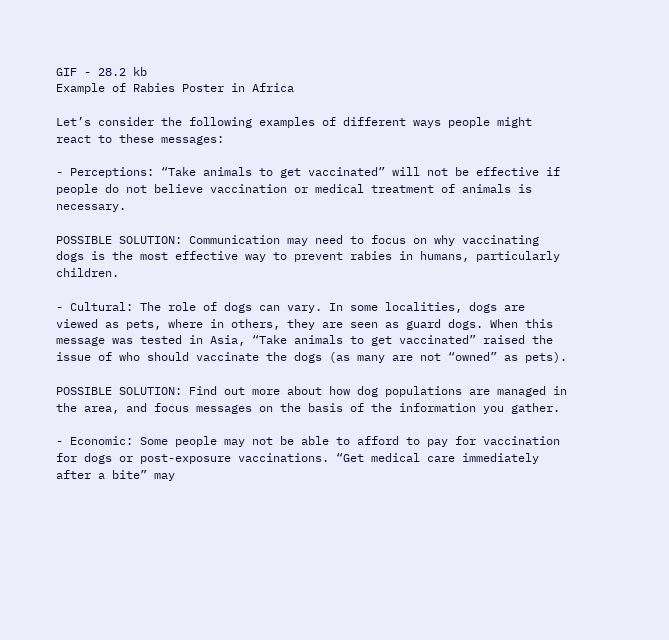GIF - 28.2 kb
Example of Rabies Poster in Africa

Let’s consider the following examples of different ways people might react to these messages:

- Perceptions: “Take animals to get vaccinated” will not be effective if people do not believe vaccination or medical treatment of animals is necessary.

POSSIBLE SOLUTION: Communication may need to focus on why vaccinating dogs is the most effective way to prevent rabies in humans, particularly children.

- Cultural: The role of dogs can vary. In some localities, dogs are viewed as pets, where in others, they are seen as guard dogs. When this message was tested in Asia, “Take animals to get vaccinated” raised the issue of who should vaccinate the dogs (as many are not “owned” as pets).

POSSIBLE SOLUTION: Find out more about how dog populations are managed in the area, and focus messages on the basis of the information you gather.

- Economic: Some people may not be able to afford to pay for vaccination for dogs or post-exposure vaccinations. “Get medical care immediately after a bite” may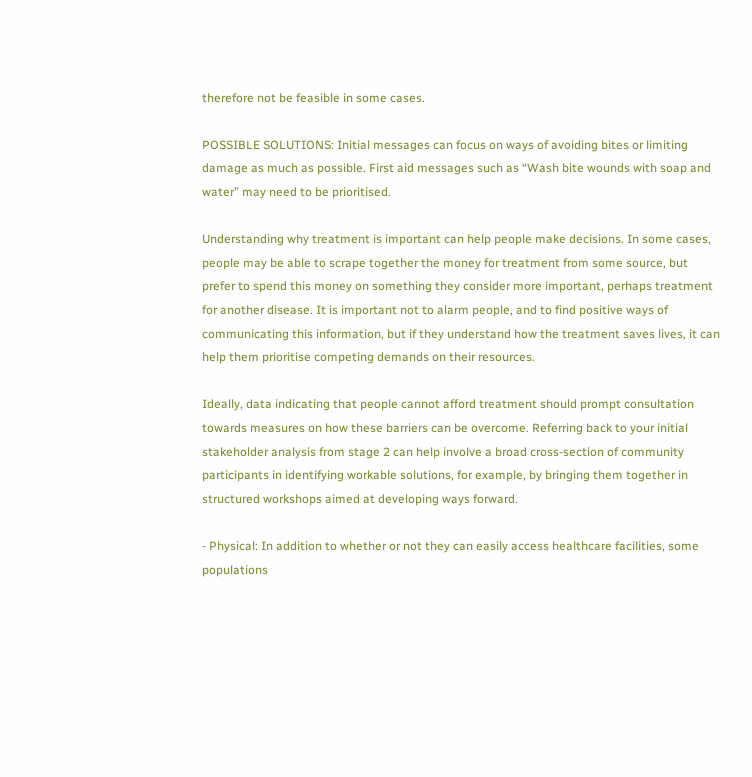therefore not be feasible in some cases.

POSSIBLE SOLUTIONS: Initial messages can focus on ways of avoiding bites or limiting damage as much as possible. First aid messages such as “Wash bite wounds with soap and water” may need to be prioritised.

Understanding why treatment is important can help people make decisions. In some cases, people may be able to scrape together the money for treatment from some source, but prefer to spend this money on something they consider more important, perhaps treatment for another disease. It is important not to alarm people, and to find positive ways of communicating this information, but if they understand how the treatment saves lives, it can help them prioritise competing demands on their resources.

Ideally, data indicating that people cannot afford treatment should prompt consultation towards measures on how these barriers can be overcome. Referring back to your initial stakeholder analysis from stage 2 can help involve a broad cross-section of community participants in identifying workable solutions, for example, by bringing them together in structured workshops aimed at developing ways forward.

- Physical: In addition to whether or not they can easily access healthcare facilities, some populations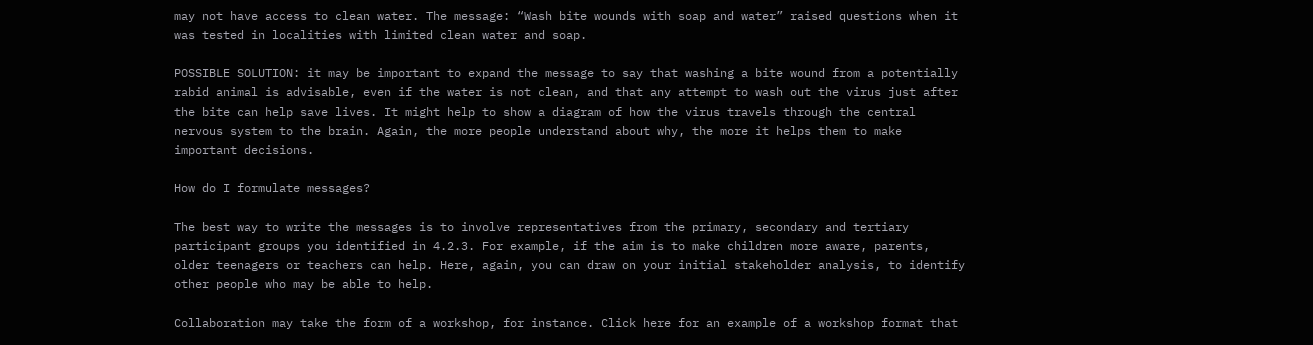may not have access to clean water. The message: “Wash bite wounds with soap and water” raised questions when it was tested in localities with limited clean water and soap.

POSSIBLE SOLUTION: it may be important to expand the message to say that washing a bite wound from a potentially rabid animal is advisable, even if the water is not clean, and that any attempt to wash out the virus just after the bite can help save lives. It might help to show a diagram of how the virus travels through the central nervous system to the brain. Again, the more people understand about why, the more it helps them to make important decisions.

How do I formulate messages?

The best way to write the messages is to involve representatives from the primary, secondary and tertiary participant groups you identified in 4.2.3. For example, if the aim is to make children more aware, parents, older teenagers or teachers can help. Here, again, you can draw on your initial stakeholder analysis, to identify other people who may be able to help.

Collaboration may take the form of a workshop, for instance. Click here for an example of a workshop format that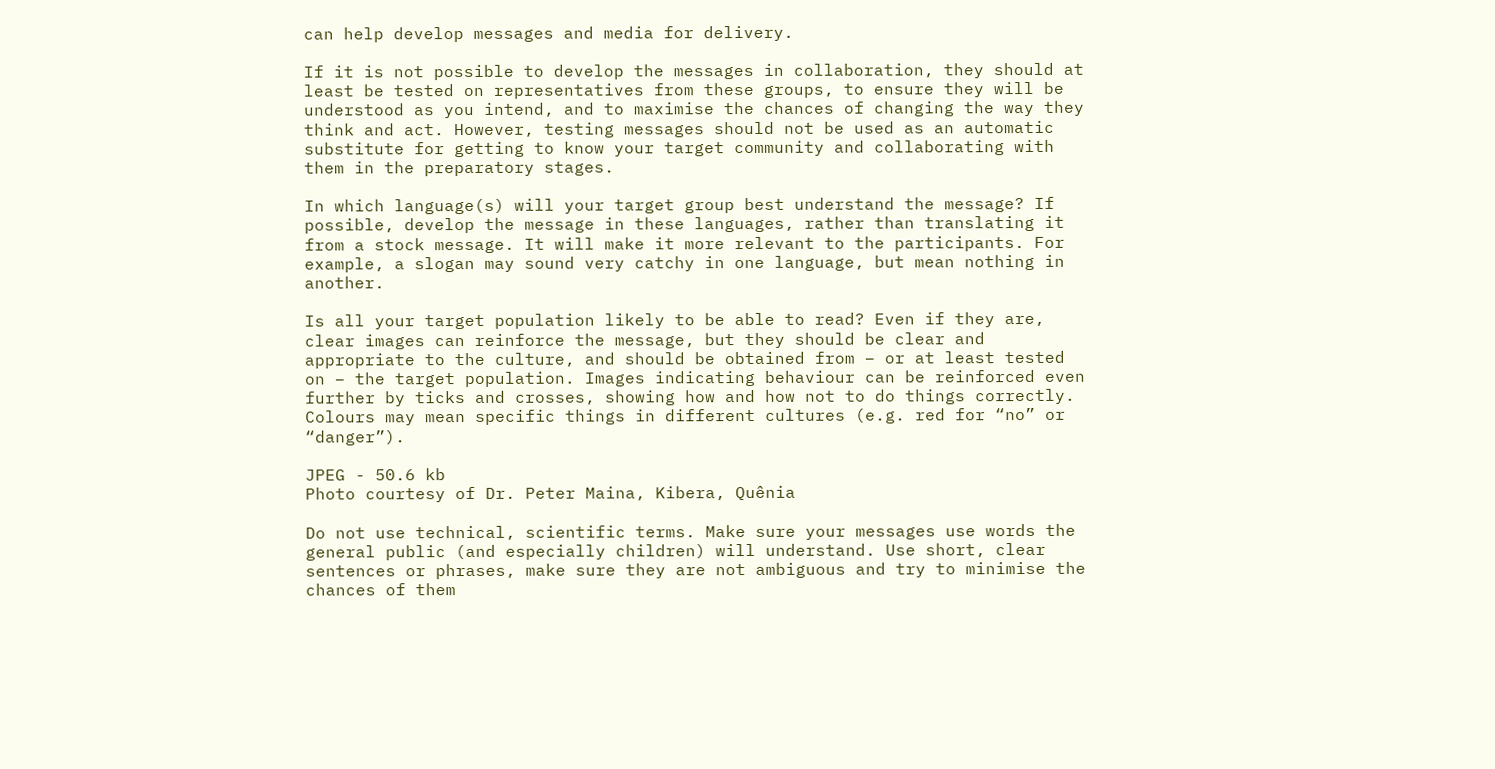can help develop messages and media for delivery.

If it is not possible to develop the messages in collaboration, they should at least be tested on representatives from these groups, to ensure they will be understood as you intend, and to maximise the chances of changing the way they think and act. However, testing messages should not be used as an automatic substitute for getting to know your target community and collaborating with them in the preparatory stages.

In which language(s) will your target group best understand the message? If possible, develop the message in these languages, rather than translating it from a stock message. It will make it more relevant to the participants. For example, a slogan may sound very catchy in one language, but mean nothing in another.

Is all your target population likely to be able to read? Even if they are, clear images can reinforce the message, but they should be clear and appropriate to the culture, and should be obtained from – or at least tested on – the target population. Images indicating behaviour can be reinforced even further by ticks and crosses, showing how and how not to do things correctly. Colours may mean specific things in different cultures (e.g. red for “no” or “danger”).

JPEG - 50.6 kb
Photo courtesy of Dr. Peter Maina, Kibera, Quênia

Do not use technical, scientific terms. Make sure your messages use words the general public (and especially children) will understand. Use short, clear sentences or phrases, make sure they are not ambiguous and try to minimise the chances of them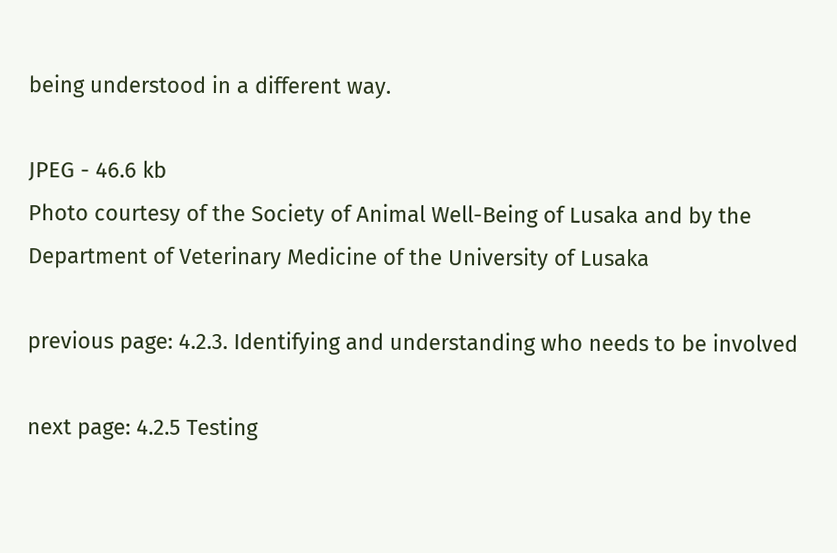being understood in a different way.

JPEG - 46.6 kb
Photo courtesy of the Society of Animal Well-Being of Lusaka and by the Department of Veterinary Medicine of the University of Lusaka

previous page: 4.2.3. Identifying and understanding who needs to be involved

next page: 4.2.5 Testing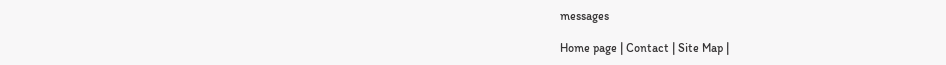messages

Home page | Contact | Site Map |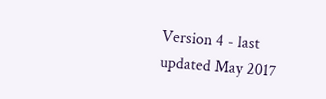Version 4 - last updated May 2017